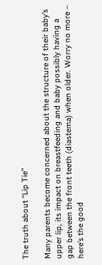The truth about “Lip Tie”

Many parents become concerned about the structure of their baby’s upper lip, its impact on breastfeeding and baby possibly having a gap between the front teeth (diastema) when older. Worry no more – here’s the good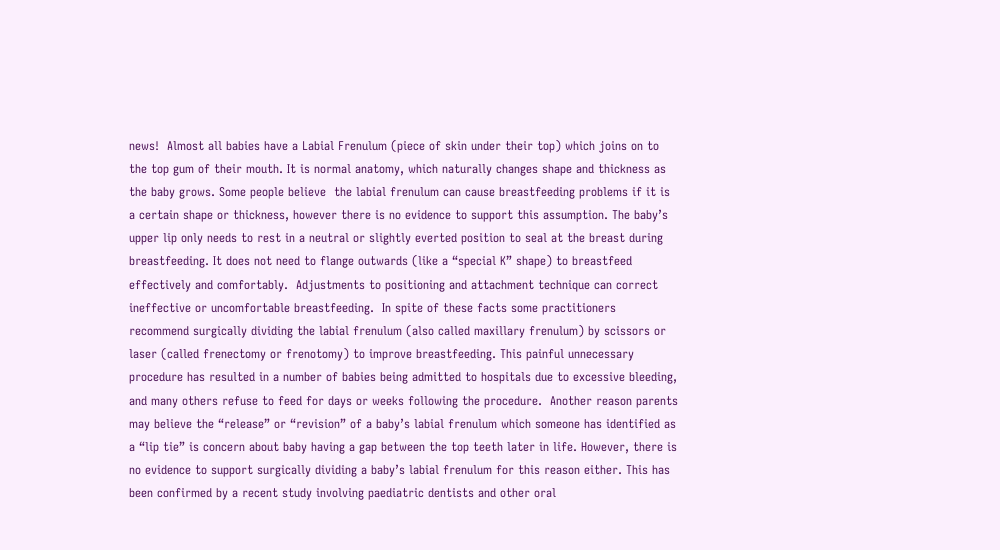news!  Almost all babies have a Labial Frenulum (piece of skin under their top) which joins on to the top gum of their mouth. It is normal anatomy, which naturally changes shape and thickness as the baby grows. Some people believe  the labial frenulum can cause breastfeeding problems if it is a certain shape or thickness, however there is no evidence to support this assumption. The baby’s upper lip only needs to rest in a neutral or slightly everted position to seal at the breast during breastfeeding. It does not need to flange outwards (like a “special K” shape) to breastfeed effectively and comfortably.  Adjustments to positioning and attachment technique can correct ineffective or uncomfortable breastfeeding.  In spite of these facts some practitioners recommend surgically dividing the labial frenulum (also called maxillary frenulum) by scissors or laser (called frenectomy or frenotomy) to improve breastfeeding. This painful unnecessary procedure has resulted in a number of babies being admitted to hospitals due to excessive bleeding, and many others refuse to feed for days or weeks following the procedure.  Another reason parents may believe the “release” or “revision” of a baby’s labial frenulum which someone has identified as a “lip tie” is concern about baby having a gap between the top teeth later in life. However, there is no evidence to support surgically dividing a baby’s labial frenulum for this reason either. This has been confirmed by a recent study involving paediatric dentists and other oral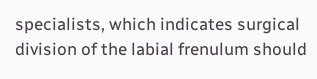specialists, which indicates surgical division of the labial frenulum should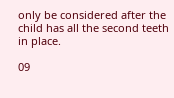only be considered after the child has all the second teeth in place.

09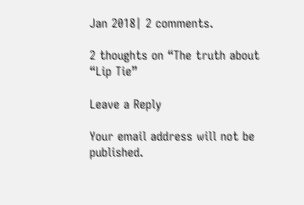Jan 2018| 2 comments.

2 thoughts on “The truth about “Lip Tie”

Leave a Reply

Your email address will not be published.